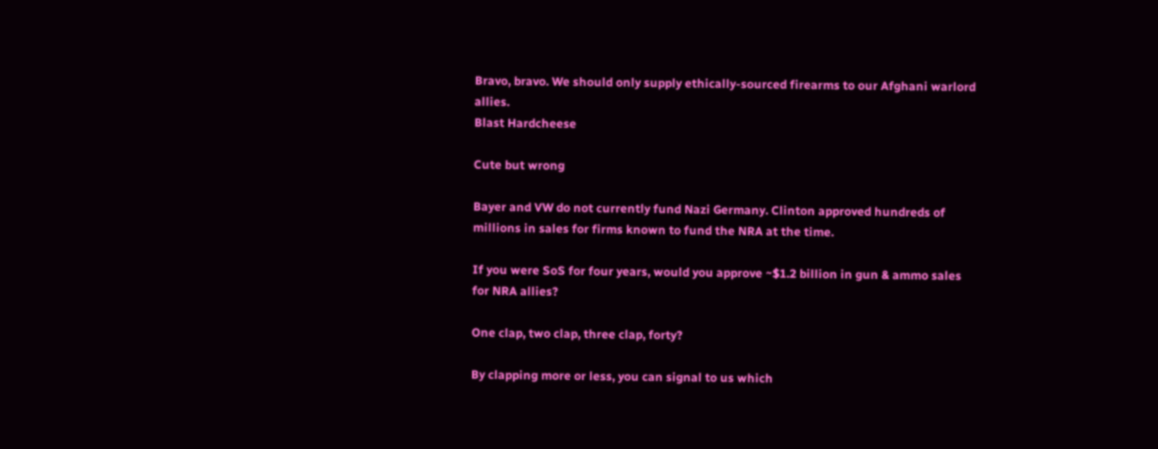Bravo, bravo. We should only supply ethically-sourced firearms to our Afghani warlord allies.
Blast Hardcheese

Cute but wrong

Bayer and VW do not currently fund Nazi Germany. Clinton approved hundreds of millions in sales for firms known to fund the NRA at the time.

If you were SoS for four years, would you approve ~$1.2 billion in gun & ammo sales for NRA allies?

One clap, two clap, three clap, forty?

By clapping more or less, you can signal to us which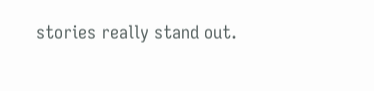stories really stand out.